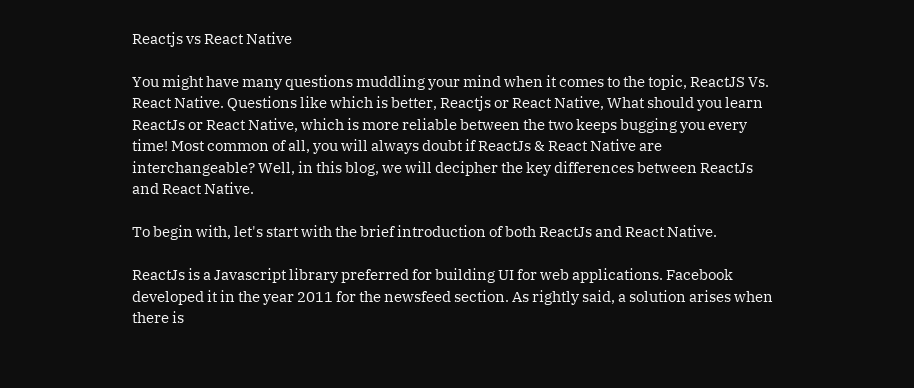Reactjs vs React Native

You might have many questions muddling your mind when it comes to the topic, ReactJS Vs. React Native. Questions like which is better, Reactjs or React Native, What should you learn ReactJs or React Native, which is more reliable between the two keeps bugging you every time! Most common of all, you will always doubt if ReactJs & React Native are interchangeable? Well, in this blog, we will decipher the key differences between ReactJs and React Native.

To begin with, let's start with the brief introduction of both ReactJs and React Native.

ReactJs is a Javascript library preferred for building UI for web applications. Facebook developed it in the year 2011 for the newsfeed section. As rightly said, a solution arises when there is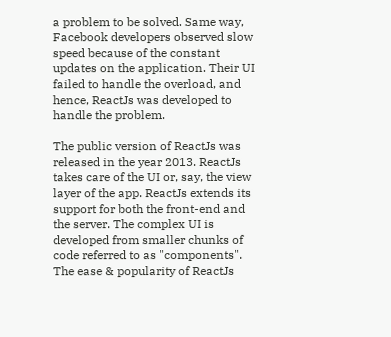a problem to be solved. Same way, Facebook developers observed slow speed because of the constant updates on the application. Their UI failed to handle the overload, and hence, ReactJs was developed to handle the problem.

The public version of ReactJs was released in the year 2013. ReactJs takes care of the UI or, say, the view layer of the app. ReactJs extends its support for both the front-end and the server. The complex UI is developed from smaller chunks of code referred to as "components". The ease & popularity of ReactJs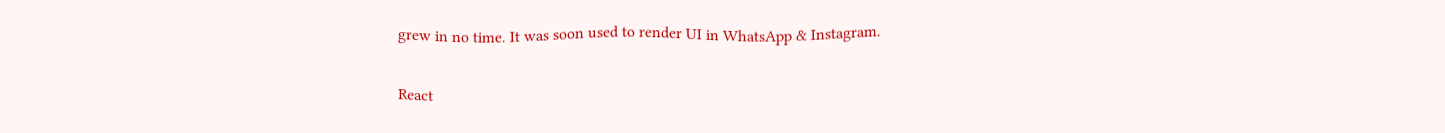grew in no time. It was soon used to render UI in WhatsApp & Instagram.

React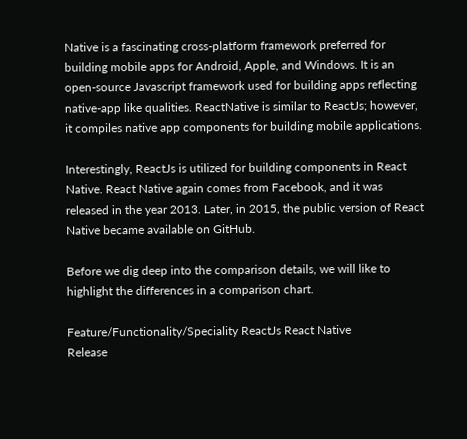Native is a fascinating cross-platform framework preferred for building mobile apps for Android, Apple, and Windows. It is an open-source Javascript framework used for building apps reflecting native-app like qualities. ReactNative is similar to ReactJs; however, it compiles native app components for building mobile applications.

Interestingly, ReactJs is utilized for building components in React Native. React Native again comes from Facebook, and it was released in the year 2013. Later, in 2015, the public version of React Native became available on GitHub.

Before we dig deep into the comparison details, we will like to highlight the differences in a comparison chart.

Feature/Functionality/Speciality ReactJs React Native
Release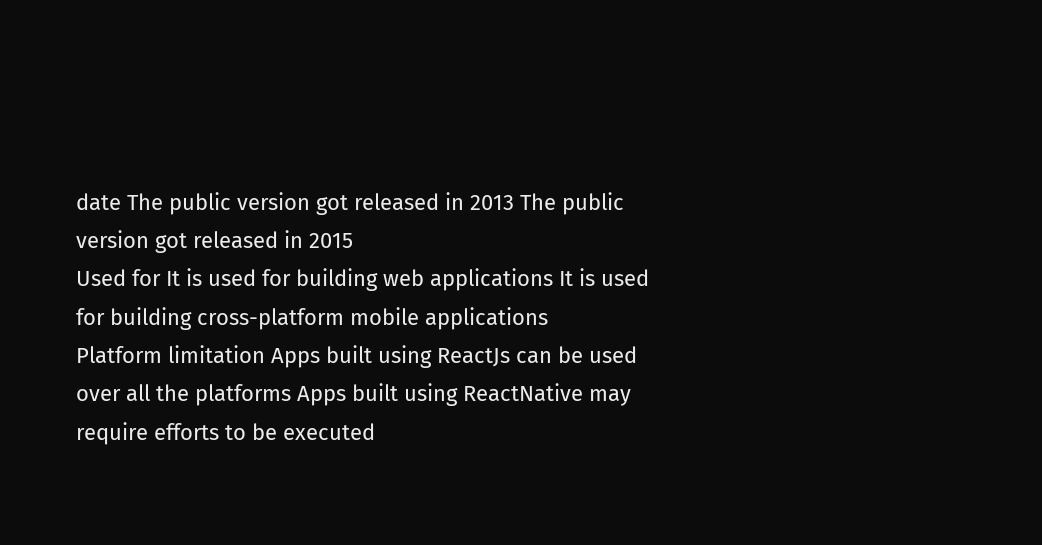date The public version got released in 2013 The public version got released in 2015
Used for It is used for building web applications It is used for building cross-platform mobile applications
Platform limitation Apps built using ReactJs can be used over all the platforms Apps built using ReactNative may require efforts to be executed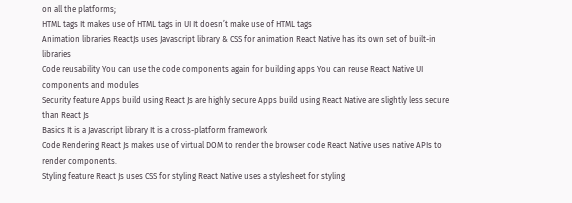on all the platforms;
HTML tags It makes use of HTML tags in UI It doesn’t make use of HTML tags
Animation libraries ReactJs uses Javascript library & CSS for animation React Native has its own set of built-in libraries
Code reusability You can use the code components again for building apps You can reuse React Native UI components and modules
Security feature Apps build using React Js are highly secure Apps build using React Native are slightly less secure than React Js
Basics It is a Javascript library It is a cross-platform framework
Code Rendering React Js makes use of virtual DOM to render the browser code React Native uses native APIs to render components.
Styling feature React Js uses CSS for styling React Native uses a stylesheet for styling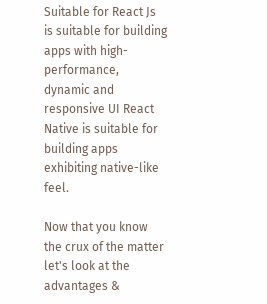Suitable for React Js is suitable for building apps with high-performance, dynamic and responsive UI React Native is suitable for building apps exhibiting native-like feel.

Now that you know the crux of the matter let's look at the advantages &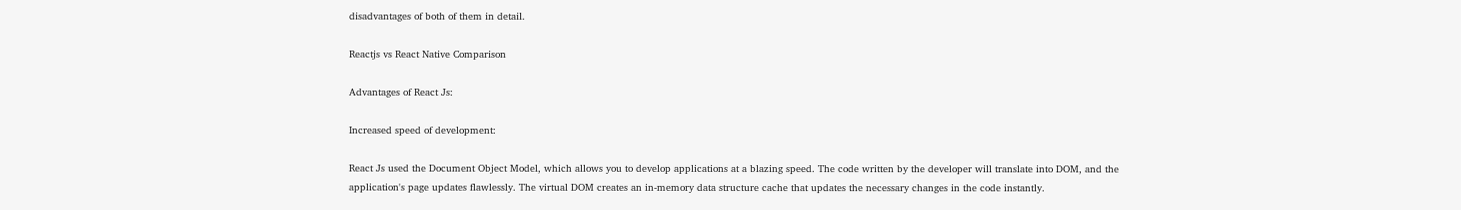disadvantages of both of them in detail.

Reactjs vs React Native Comparison

Advantages of React Js:

Increased speed of development:

React Js used the Document Object Model, which allows you to develop applications at a blazing speed. The code written by the developer will translate into DOM, and the application's page updates flawlessly. The virtual DOM creates an in-memory data structure cache that updates the necessary changes in the code instantly.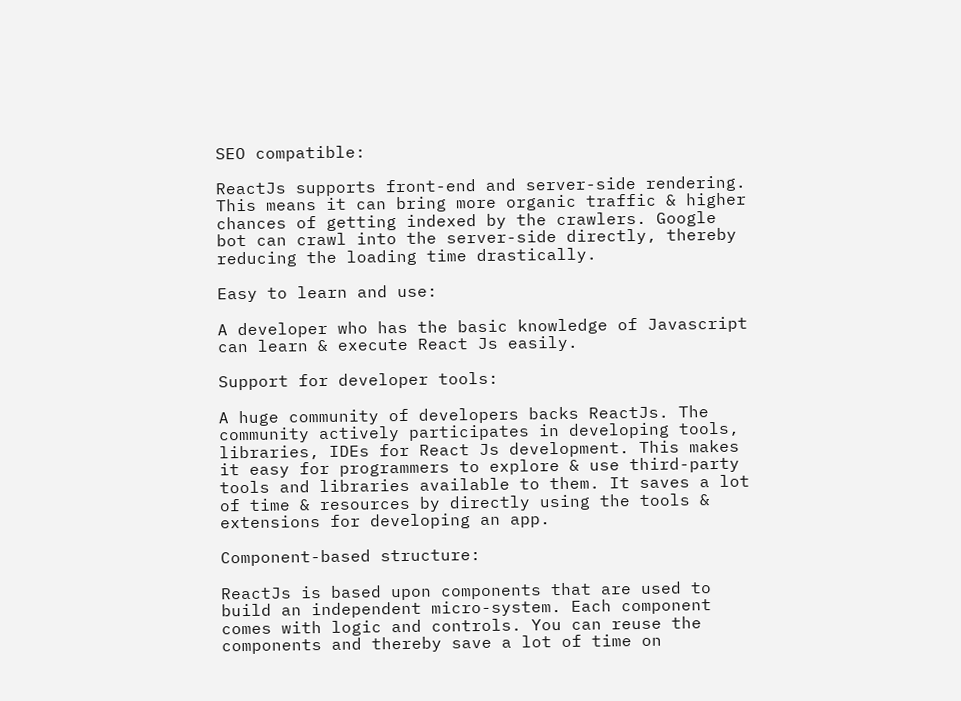SEO compatible:

ReactJs supports front-end and server-side rendering. This means it can bring more organic traffic & higher chances of getting indexed by the crawlers. Google bot can crawl into the server-side directly, thereby reducing the loading time drastically.

Easy to learn and use:

A developer who has the basic knowledge of Javascript can learn & execute React Js easily.

Support for developer tools:

A huge community of developers backs ReactJs. The community actively participates in developing tools, libraries, IDEs for React Js development. This makes it easy for programmers to explore & use third-party tools and libraries available to them. It saves a lot of time & resources by directly using the tools & extensions for developing an app.

Component-based structure:

ReactJs is based upon components that are used to build an independent micro-system. Each component comes with logic and controls. You can reuse the components and thereby save a lot of time on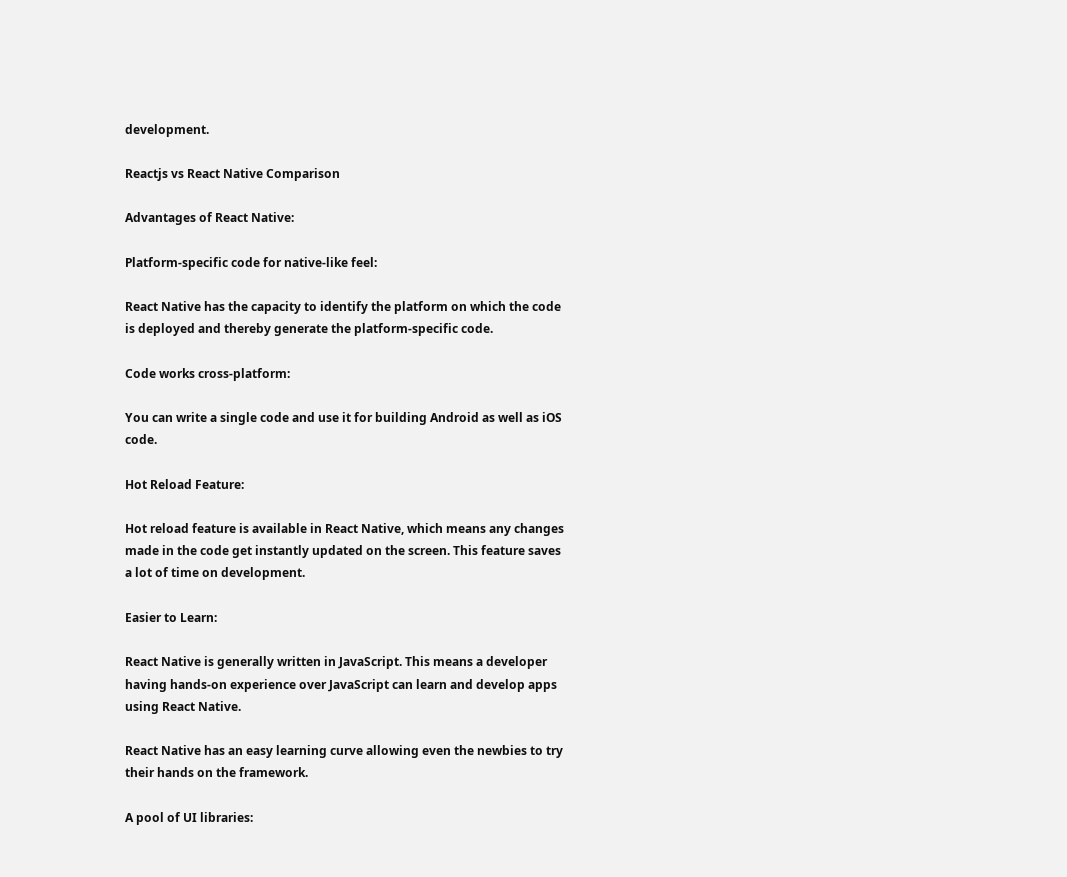development.

Reactjs vs React Native Comparison

Advantages of React Native:

Platform-specific code for native-like feel:

React Native has the capacity to identify the platform on which the code is deployed and thereby generate the platform-specific code.

Code works cross-platform:

You can write a single code and use it for building Android as well as iOS code.

Hot Reload Feature:

Hot reload feature is available in React Native, which means any changes made in the code get instantly updated on the screen. This feature saves a lot of time on development.

Easier to Learn:

React Native is generally written in JavaScript. This means a developer having hands-on experience over JavaScript can learn and develop apps using React Native.

React Native has an easy learning curve allowing even the newbies to try their hands on the framework.

A pool of UI libraries: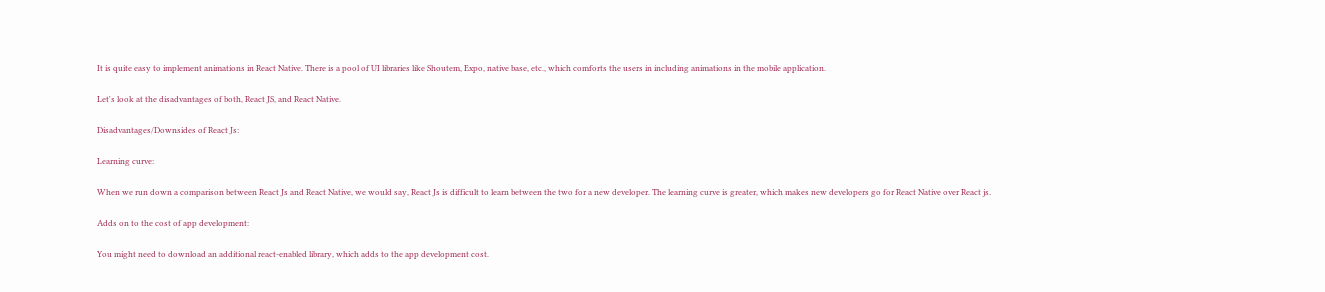It is quite easy to implement animations in React Native. There is a pool of UI libraries like Shoutem, Expo, native base, etc., which comforts the users in including animations in the mobile application.

Let's look at the disadvantages of both, React JS, and React Native.

Disadvantages/Downsides of React Js:

Learning curve:

When we run down a comparison between React Js and React Native, we would say, React Js is difficult to learn between the two for a new developer. The learning curve is greater, which makes new developers go for React Native over React js.

Adds on to the cost of app development:

You might need to download an additional react-enabled library, which adds to the app development cost.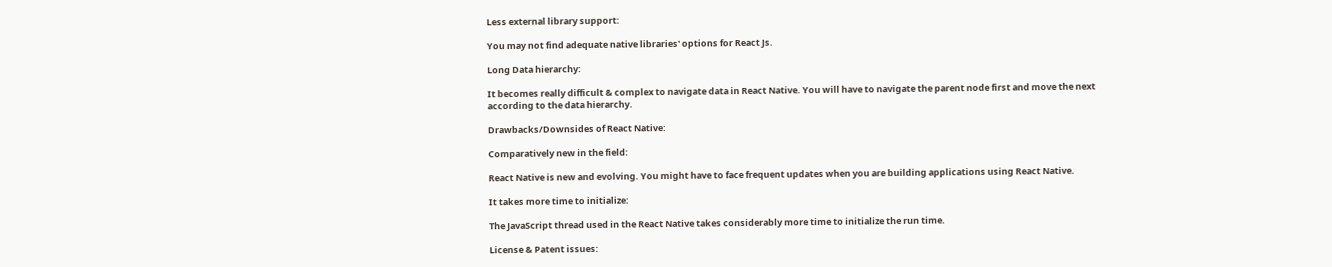Less external library support:

You may not find adequate native libraries' options for React Js.

Long Data hierarchy:

It becomes really difficult & complex to navigate data in React Native. You will have to navigate the parent node first and move the next according to the data hierarchy.

Drawbacks/Downsides of React Native:

Comparatively new in the field:

React Native is new and evolving. You might have to face frequent updates when you are building applications using React Native.

It takes more time to initialize:

The JavaScript thread used in the React Native takes considerably more time to initialize the run time.

License & Patent issues: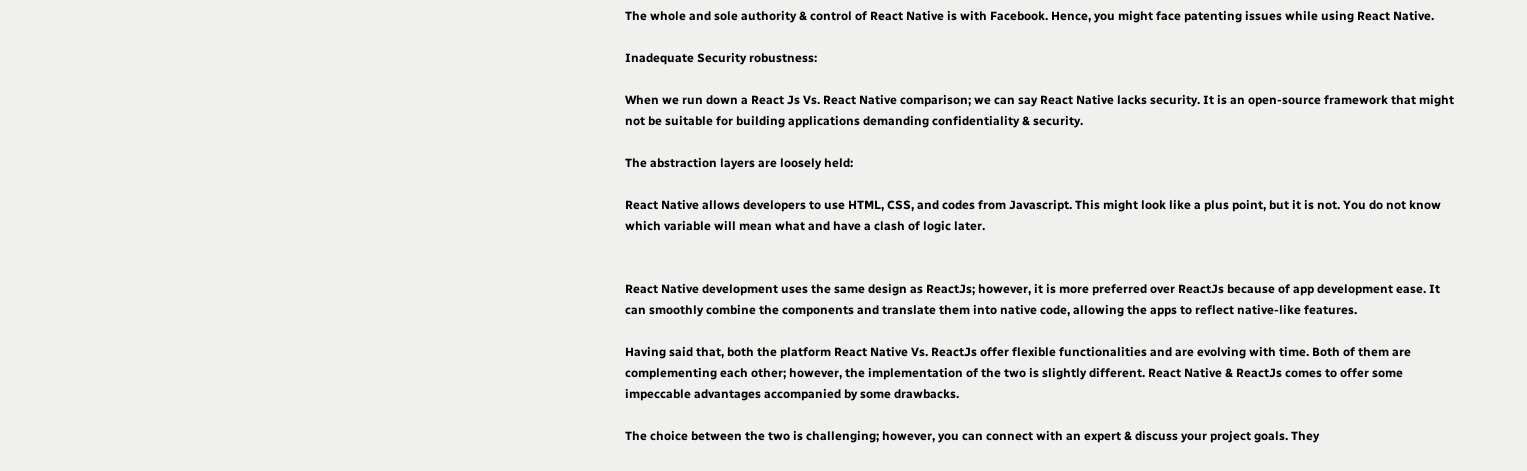The whole and sole authority & control of React Native is with Facebook. Hence, you might face patenting issues while using React Native.

Inadequate Security robustness:

When we run down a React Js Vs. React Native comparison; we can say React Native lacks security. It is an open-source framework that might not be suitable for building applications demanding confidentiality & security.

The abstraction layers are loosely held:

React Native allows developers to use HTML, CSS, and codes from Javascript. This might look like a plus point, but it is not. You do not know which variable will mean what and have a clash of logic later.


React Native development uses the same design as ReactJs; however, it is more preferred over ReactJs because of app development ease. It can smoothly combine the components and translate them into native code, allowing the apps to reflect native-like features.

Having said that, both the platform React Native Vs. ReactJs offer flexible functionalities and are evolving with time. Both of them are complementing each other; however, the implementation of the two is slightly different. React Native & ReactJs comes to offer some impeccable advantages accompanied by some drawbacks.

The choice between the two is challenging; however, you can connect with an expert & discuss your project goals. They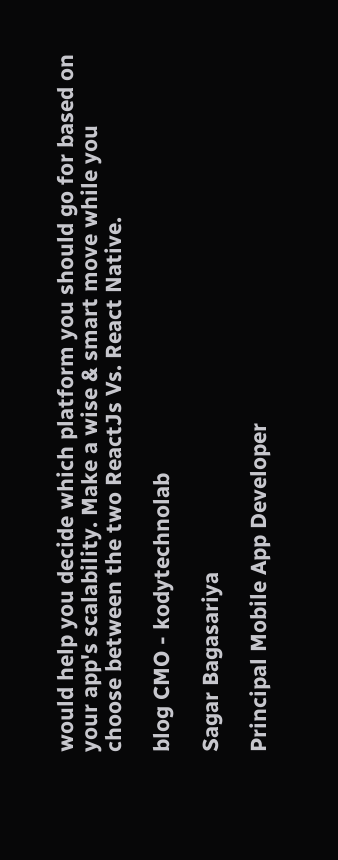would help you decide which platform you should go for based on your app's scalability. Make a wise & smart move while you choose between the two ReactJs Vs. React Native.

blog CMO - kodytechnolab

Sagar Bagasariya

Principal Mobile App Developer